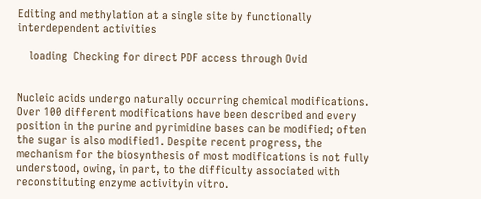Editing and methylation at a single site by functionally interdependent activities

    loading  Checking for direct PDF access through Ovid


Nucleic acids undergo naturally occurring chemical modifications. Over 100 different modifications have been described and every position in the purine and pyrimidine bases can be modified; often the sugar is also modified1. Despite recent progress, the mechanism for the biosynthesis of most modifications is not fully understood, owing, in part, to the difficulty associated with reconstituting enzyme activityin vitro.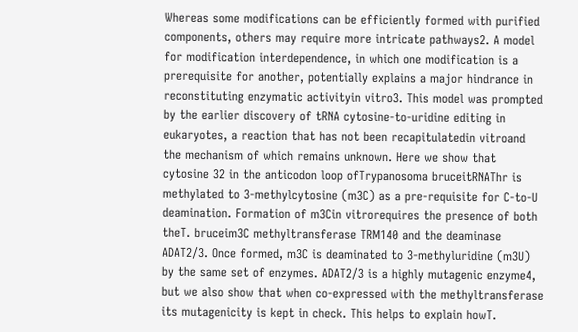Whereas some modifications can be efficiently formed with purified components, others may require more intricate pathways2. A model for modification interdependence, in which one modification is a prerequisite for another, potentially explains a major hindrance in reconstituting enzymatic activityin vitro3. This model was prompted by the earlier discovery of tRNA cytosine-to-uridine editing in eukaryotes, a reaction that has not been recapitulatedin vitroand the mechanism of which remains unknown. Here we show that cytosine 32 in the anticodon loop ofTrypanosoma bruceitRNAThr is methylated to 3-methylcytosine (m3C) as a pre-requisite for C-to-U deamination. Formation of m3Cin vitrorequires the presence of both theT. bruceim3C methyltransferase TRM140 and the deaminase ADAT2/3. Once formed, m3C is deaminated to 3-methyluridine (m3U) by the same set of enzymes. ADAT2/3 is a highly mutagenic enzyme4, but we also show that when co-expressed with the methyltransferase its mutagenicity is kept in check. This helps to explain howT.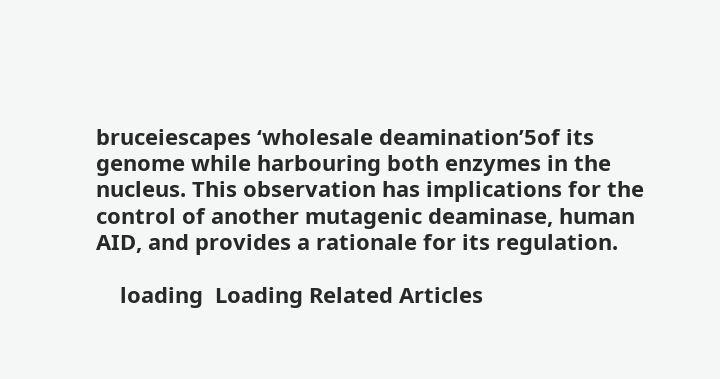bruceiescapes ‘wholesale deamination’5of its genome while harbouring both enzymes in the nucleus. This observation has implications for the control of another mutagenic deaminase, human AID, and provides a rationale for its regulation.

    loading  Loading Related Articles